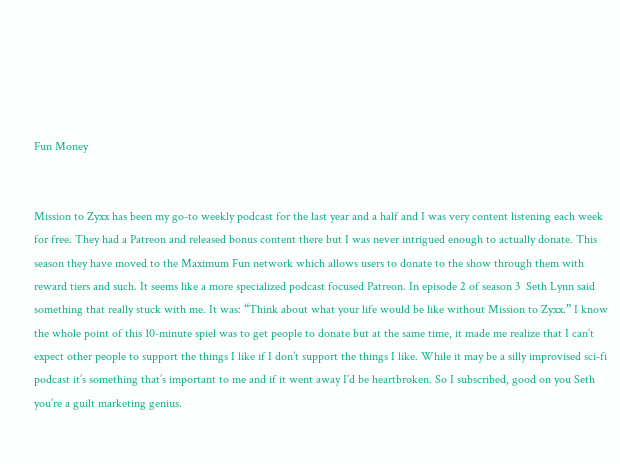Fun Money


Mission to Zyxx has been my go-to weekly podcast for the last year and a half and I was very content listening each week for free. They had a Patreon and released bonus content there but I was never intrigued enough to actually donate. This season they have moved to the Maximum Fun network which allows users to donate to the show through them with reward tiers and such. It seems like a more specialized podcast focused Patreon. In episode 2 of season 3  Seth Lynn said something that really stuck with me. It was: “Think about what your life would be like without Mission to Zyxx.” I know the whole point of this 10-minute spiel was to get people to donate but at the same time, it made me realize that I can’t expect other people to support the things I like if I don’t support the things I like. While it may be a silly improvised sci-fi podcast it’s something that’s important to me and if it went away I’d be heartbroken. So I subscribed, good on you Seth you’re a guilt marketing genius.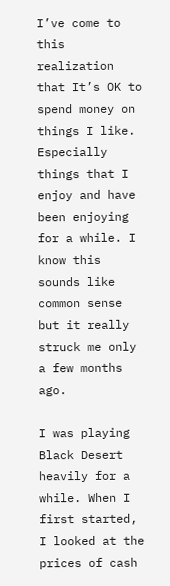I’ve come to this realization that It’s OK to spend money on things I like. Especially things that I enjoy and have been enjoying for a while. I know this sounds like common sense but it really struck me only a few months ago.

I was playing Black Desert heavily for a while. When I first started, I looked at the prices of cash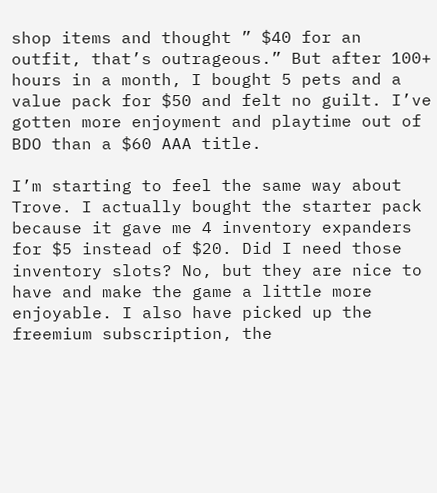shop items and thought ” $40 for an outfit, that’s outrageous.” But after 100+ hours in a month, I bought 5 pets and a value pack for $50 and felt no guilt. I’ve gotten more enjoyment and playtime out of BDO than a $60 AAA title.

I’m starting to feel the same way about Trove. I actually bought the starter pack because it gave me 4 inventory expanders for $5 instead of $20. Did I need those inventory slots? No, but they are nice to have and make the game a little more enjoyable. I also have picked up the freemium subscription, the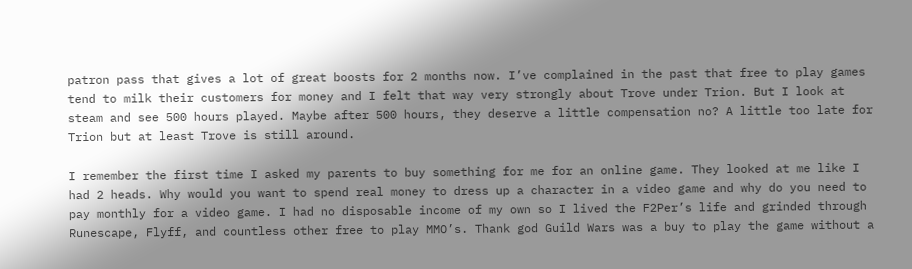patron pass that gives a lot of great boosts for 2 months now. I’ve complained in the past that free to play games tend to milk their customers for money and I felt that way very strongly about Trove under Trion. But I look at steam and see 500 hours played. Maybe after 500 hours, they deserve a little compensation no? A little too late for Trion but at least Trove is still around.

I remember the first time I asked my parents to buy something for me for an online game. They looked at me like I had 2 heads. Why would you want to spend real money to dress up a character in a video game and why do you need to pay monthly for a video game. I had no disposable income of my own so I lived the F2Per’s life and grinded through Runescape, Flyff, and countless other free to play MMO’s. Thank god Guild Wars was a buy to play the game without a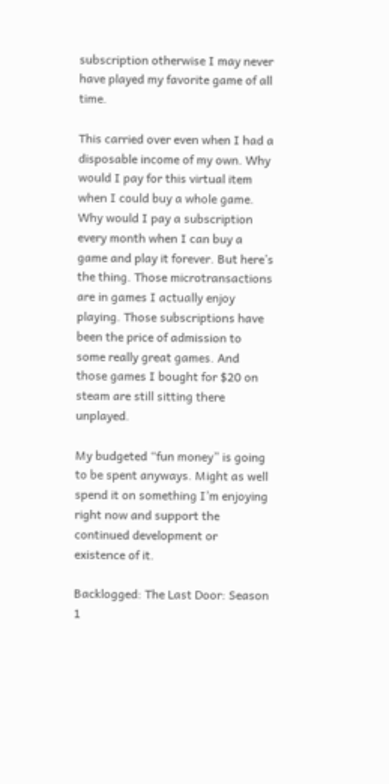subscription otherwise I may never have played my favorite game of all time.

This carried over even when I had a disposable income of my own. Why would I pay for this virtual item when I could buy a whole game. Why would I pay a subscription every month when I can buy a game and play it forever. But here’s the thing. Those microtransactions are in games I actually enjoy playing. Those subscriptions have been the price of admission to some really great games. And those games I bought for $20 on steam are still sitting there unplayed.

My budgeted “fun money” is going to be spent anyways. Might as well spend it on something I’m enjoying right now and support the continued development or existence of it.

Backlogged: The Last Door: Season 1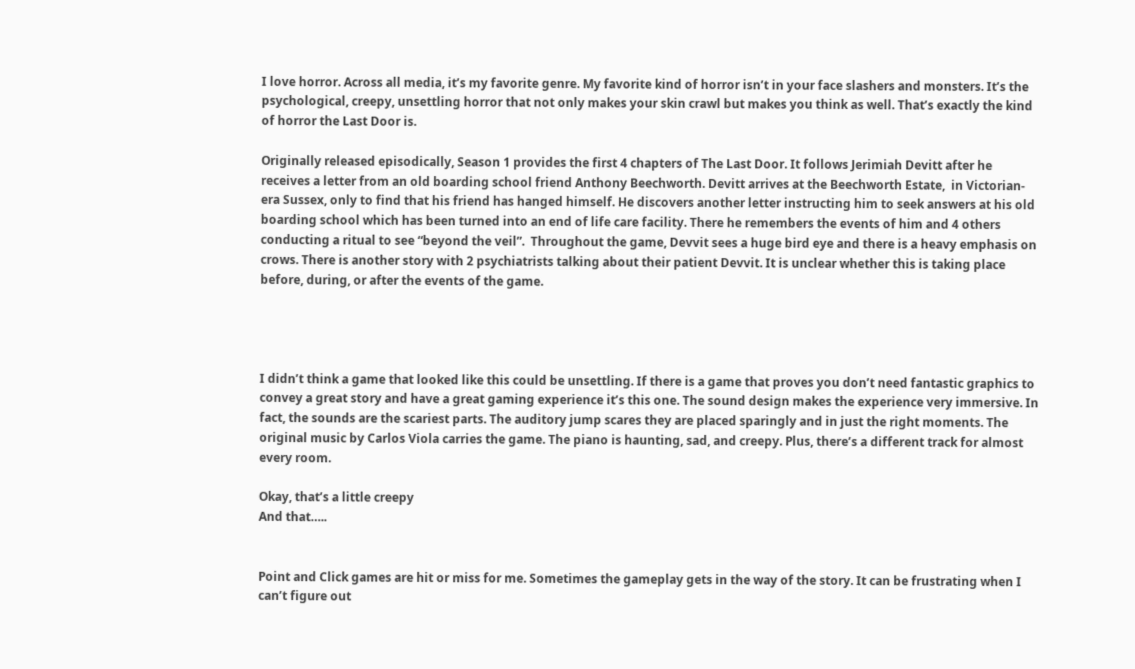I love horror. Across all media, it’s my favorite genre. My favorite kind of horror isn’t in your face slashers and monsters. It’s the psychological, creepy, unsettling horror that not only makes your skin crawl but makes you think as well. That’s exactly the kind of horror the Last Door is.

Originally released episodically, Season 1 provides the first 4 chapters of The Last Door. It follows Jerimiah Devitt after he receives a letter from an old boarding school friend Anthony Beechworth. Devitt arrives at the Beechworth Estate,  in Victorian-era Sussex, only to find that his friend has hanged himself. He discovers another letter instructing him to seek answers at his old boarding school which has been turned into an end of life care facility. There he remembers the events of him and 4 others conducting a ritual to see “beyond the veil”.  Throughout the game, Devvit sees a huge bird eye and there is a heavy emphasis on crows. There is another story with 2 psychiatrists talking about their patient Devvit. It is unclear whether this is taking place before, during, or after the events of the game.




I didn’t think a game that looked like this could be unsettling. If there is a game that proves you don’t need fantastic graphics to convey a great story and have a great gaming experience it’s this one. The sound design makes the experience very immersive. In fact, the sounds are the scariest parts. The auditory jump scares they are placed sparingly and in just the right moments. The original music by Carlos Viola carries the game. The piano is haunting, sad, and creepy. Plus, there’s a different track for almost every room.

Okay, that’s a little creepy
And that…..


Point and Click games are hit or miss for me. Sometimes the gameplay gets in the way of the story. It can be frustrating when I can’t figure out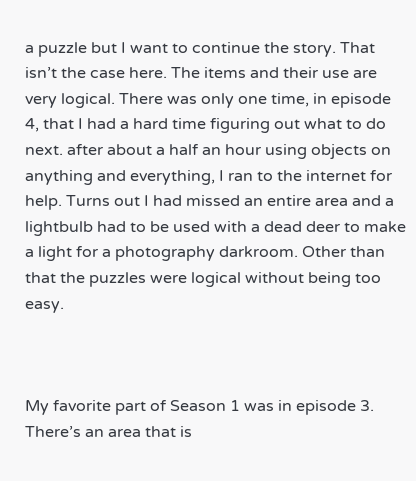a puzzle but I want to continue the story. That isn’t the case here. The items and their use are very logical. There was only one time, in episode 4, that I had a hard time figuring out what to do next. after about a half an hour using objects on anything and everything, I ran to the internet for help. Turns out I had missed an entire area and a lightbulb had to be used with a dead deer to make a light for a photography darkroom. Other than that the puzzles were logical without being too easy.



My favorite part of Season 1 was in episode 3. There’s an area that is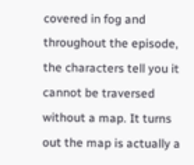covered in fog and throughout the episode, the characters tell you it cannot be traversed without a map. It turns out the map is actually a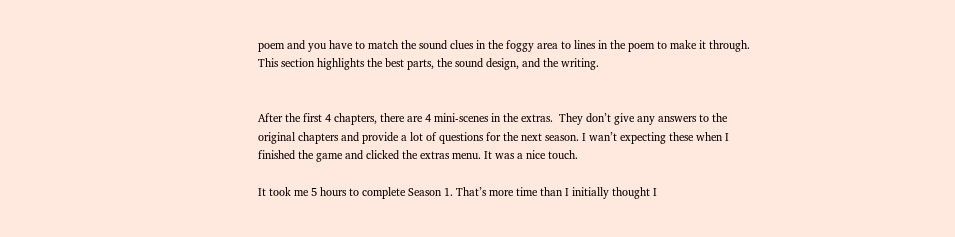poem and you have to match the sound clues in the foggy area to lines in the poem to make it through. This section highlights the best parts, the sound design, and the writing.


After the first 4 chapters, there are 4 mini-scenes in the extras.  They don’t give any answers to the original chapters and provide a lot of questions for the next season. I wan’t expecting these when I finished the game and clicked the extras menu. It was a nice touch.

It took me 5 hours to complete Season 1. That’s more time than I initially thought I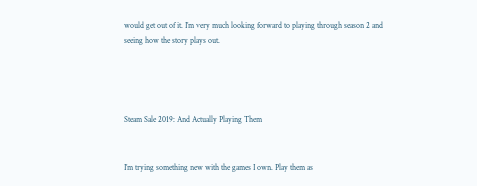would get out of it. I’m very much looking forward to playing through season 2 and seeing how the story plays out.




Steam Sale 2019: And Actually Playing Them


I’m trying something new with the games I own. Play them as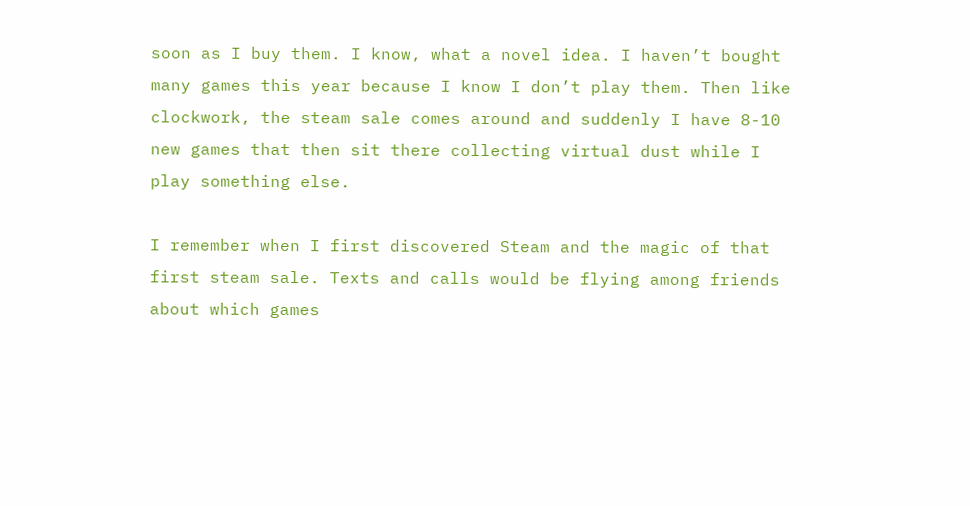soon as I buy them. I know, what a novel idea. I haven’t bought many games this year because I know I don’t play them. Then like clockwork, the steam sale comes around and suddenly I have 8-10 new games that then sit there collecting virtual dust while I play something else.

I remember when I first discovered Steam and the magic of that first steam sale. Texts and calls would be flying among friends about which games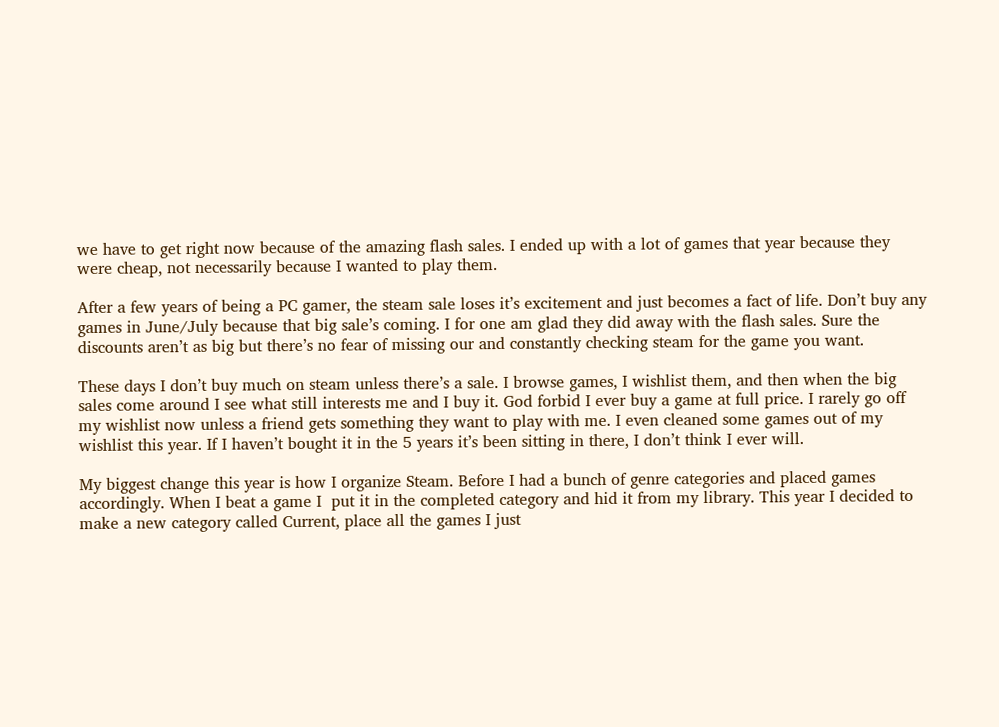we have to get right now because of the amazing flash sales. I ended up with a lot of games that year because they were cheap, not necessarily because I wanted to play them.

After a few years of being a PC gamer, the steam sale loses it’s excitement and just becomes a fact of life. Don’t buy any games in June/July because that big sale’s coming. I for one am glad they did away with the flash sales. Sure the discounts aren’t as big but there’s no fear of missing our and constantly checking steam for the game you want.

These days I don’t buy much on steam unless there’s a sale. I browse games, I wishlist them, and then when the big sales come around I see what still interests me and I buy it. God forbid I ever buy a game at full price. I rarely go off my wishlist now unless a friend gets something they want to play with me. I even cleaned some games out of my wishlist this year. If I haven’t bought it in the 5 years it’s been sitting in there, I don’t think I ever will.

My biggest change this year is how I organize Steam. Before I had a bunch of genre categories and placed games accordingly. When I beat a game I  put it in the completed category and hid it from my library. This year I decided to make a new category called Current, place all the games I just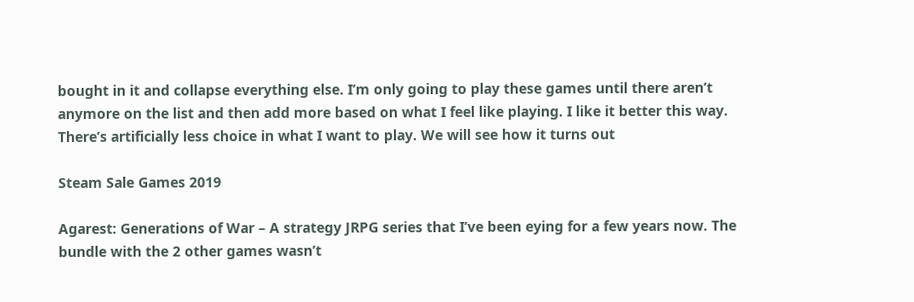bought in it and collapse everything else. I’m only going to play these games until there aren’t anymore on the list and then add more based on what I feel like playing. I like it better this way. There’s artificially less choice in what I want to play. We will see how it turns out

Steam Sale Games 2019

Agarest: Generations of War – A strategy JRPG series that I’ve been eying for a few years now. The bundle with the 2 other games wasn’t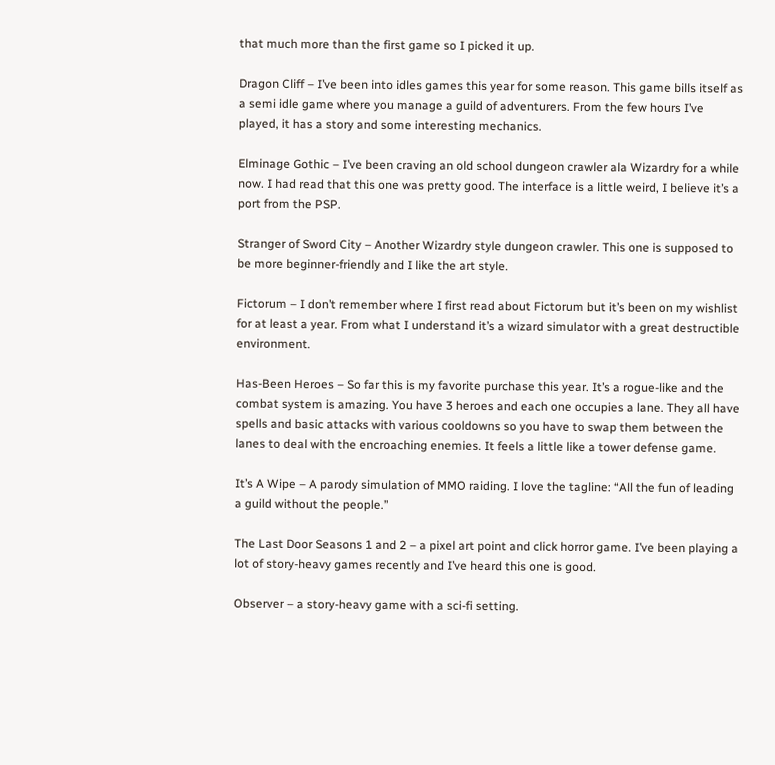that much more than the first game so I picked it up.

Dragon Cliff – I’ve been into idles games this year for some reason. This game bills itself as a semi idle game where you manage a guild of adventurers. From the few hours I’ve played, it has a story and some interesting mechanics.

Elminage Gothic – I’ve been craving an old school dungeon crawler ala Wizardry for a while now. I had read that this one was pretty good. The interface is a little weird, I believe it’s a port from the PSP.

Stranger of Sword City – Another Wizardry style dungeon crawler. This one is supposed to be more beginner-friendly and I like the art style.

Fictorum – I don’t remember where I first read about Fictorum but it’s been on my wishlist for at least a year. From what I understand it’s a wizard simulator with a great destructible environment.

Has-Been Heroes – So far this is my favorite purchase this year. It’s a rogue-like and the combat system is amazing. You have 3 heroes and each one occupies a lane. They all have spells and basic attacks with various cooldowns so you have to swap them between the lanes to deal with the encroaching enemies. It feels a little like a tower defense game.

It’s A Wipe – A parody simulation of MMO raiding. I love the tagline: “All the fun of leading a guild without the people.”

The Last Door Seasons 1 and 2 – a pixel art point and click horror game. I’ve been playing a lot of story-heavy games recently and I’ve heard this one is good.

Observer – a story-heavy game with a sci-fi setting.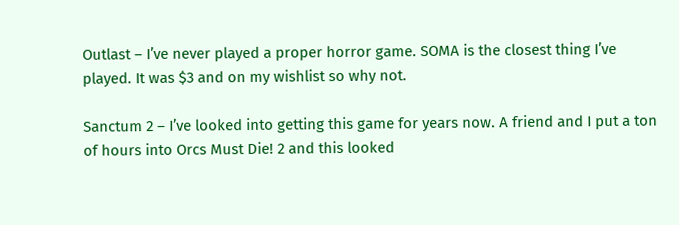Outlast – I’ve never played a proper horror game. SOMA is the closest thing I’ve played. It was $3 and on my wishlist so why not.

Sanctum 2 – I’ve looked into getting this game for years now. A friend and I put a ton of hours into Orcs Must Die! 2 and this looked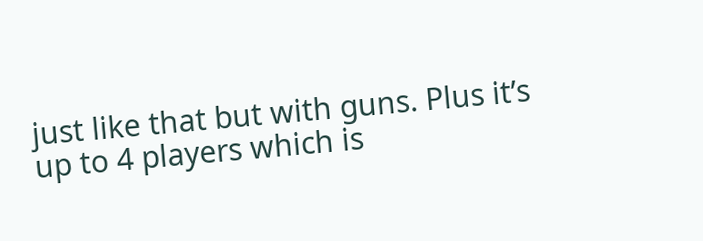just like that but with guns. Plus it’s up to 4 players which is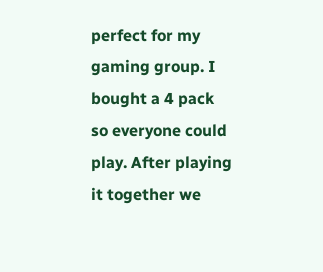perfect for my gaming group. I bought a 4 pack so everyone could play. After playing it together we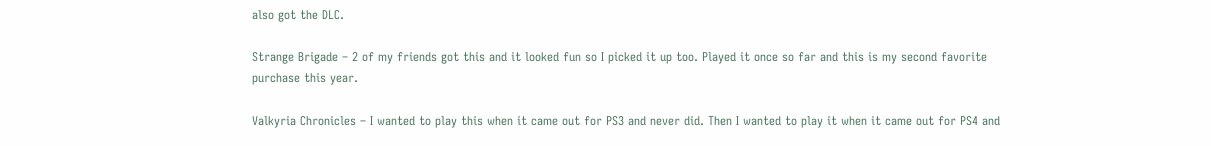also got the DLC.

Strange Brigade – 2 of my friends got this and it looked fun so I picked it up too. Played it once so far and this is my second favorite purchase this year.

Valkyria Chronicles – I wanted to play this when it came out for PS3 and never did. Then I wanted to play it when it came out for PS4 and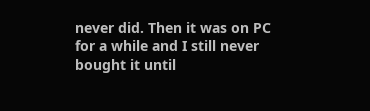never did. Then it was on PC for a while and I still never bought it until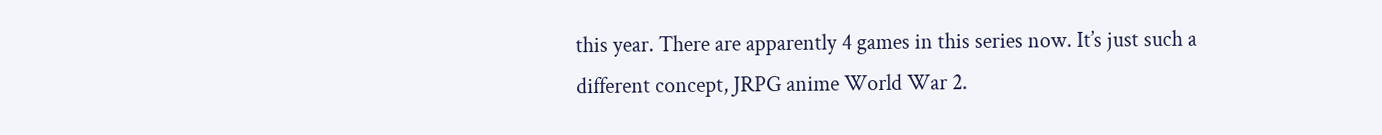this year. There are apparently 4 games in this series now. It’s just such a different concept, JRPG anime World War 2.